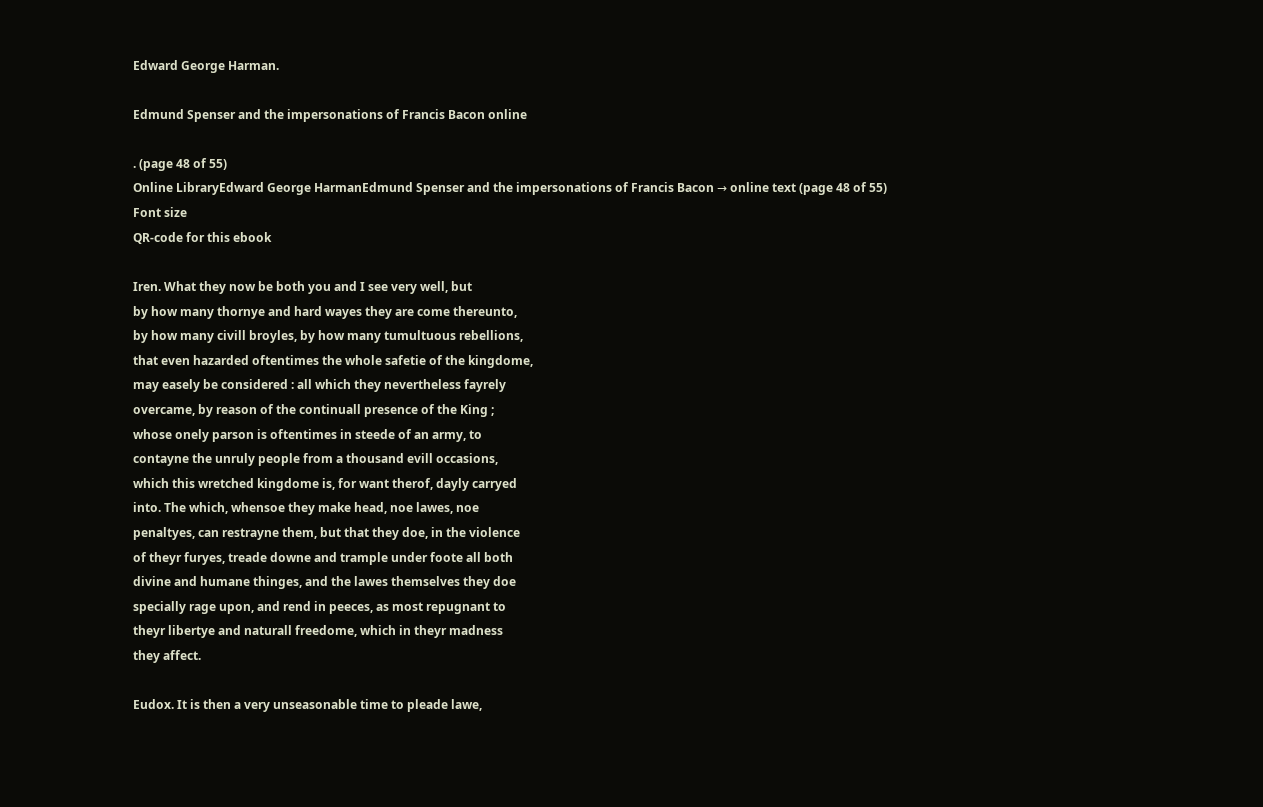Edward George Harman.

Edmund Spenser and the impersonations of Francis Bacon online

. (page 48 of 55)
Online LibraryEdward George HarmanEdmund Spenser and the impersonations of Francis Bacon → online text (page 48 of 55)
Font size
QR-code for this ebook

Iren. What they now be both you and I see very well, but
by how many thornye and hard wayes they are come thereunto,
by how many civill broyles, by how many tumultuous rebellions,
that even hazarded oftentimes the whole safetie of the kingdome,
may easely be considered : all which they nevertheless fayrely
overcame, by reason of the continuall presence of the King ;
whose onely parson is oftentimes in steede of an army, to
contayne the unruly people from a thousand evill occasions,
which this wretched kingdome is, for want therof, dayly carryed
into. The which, whensoe they make head, noe lawes, noe
penaltyes, can restrayne them, but that they doe, in the violence
of theyr furyes, treade downe and trample under foote all both
divine and humane thinges, and the lawes themselves they doe
specially rage upon, and rend in peeces, as most repugnant to
theyr libertye and naturall freedome, which in theyr madness
they affect.

Eudox. It is then a very unseasonable time to pleade lawe,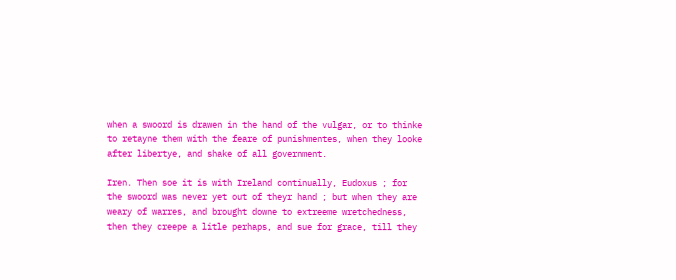when a swoord is drawen in the hand of the vulgar, or to thinke
to retayne them with the feare of punishmentes, when they looke
after libertye, and shake of all government.

Iren. Then soe it is with Ireland continually, Eudoxus ; for
the swoord was never yet out of theyr hand ; but when they are
weary of warres, and brought downe to extreeme wretchedness,
then they creepe a litle perhaps, and sue for grace, till they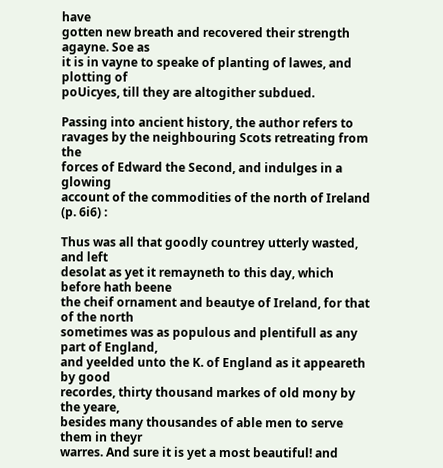have
gotten new breath and recovered their strength agayne. Soe as
it is in vayne to speake of planting of lawes, and plotting of
poUicyes, till they are altogither subdued.

Passing into ancient history, the author refers to
ravages by the neighbouring Scots retreating from the
forces of Edward the Second, and indulges in a glowing
account of the commodities of the north of Ireland
(p. 6i6) :

Thus was all that goodly countrey utterly wasted, and left
desolat as yet it remayneth to this day, which before hath beene
the cheif ornament and beautye of Ireland, for that of the north
sometimes was as populous and plentifull as any part of England,
and yeelded unto the K. of England as it appeareth by good
recordes, thirty thousand markes of old mony by the yeare,
besides many thousandes of able men to serve them in theyr
warres. And sure it is yet a most beautiful! and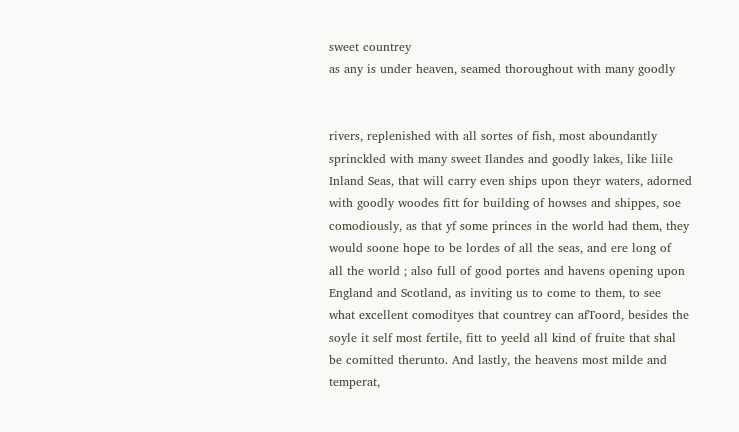sweet countrey
as any is under heaven, seamed thoroughout with many goodly


rivers, replenished with all sortes of fish, most aboundantly
sprinckled with many sweet Ilandes and goodly lakes, like liile
Inland Seas, that will carry even ships upon theyr waters, adorned
with goodly woodes fitt for building of howses and shippes, soe
comodiously, as that yf some princes in the world had them, they
would soone hope to be lordes of all the seas, and ere long of
all the world ; also full of good portes and havens opening upon
England and Scotland, as inviting us to come to them, to see
what excellent comodityes that countrey can afToord, besides the
soyle it self most fertile, fitt to yeeld all kind of fruite that shal
be comitted therunto. And lastly, the heavens most milde and
temperat,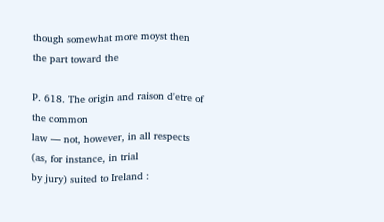though somewhat more moyst then the part toward the

P. 618. The origin and raison d'etre of the common
law — not, however, in all respects (as, for instance, in trial
by jury) suited to Ireland :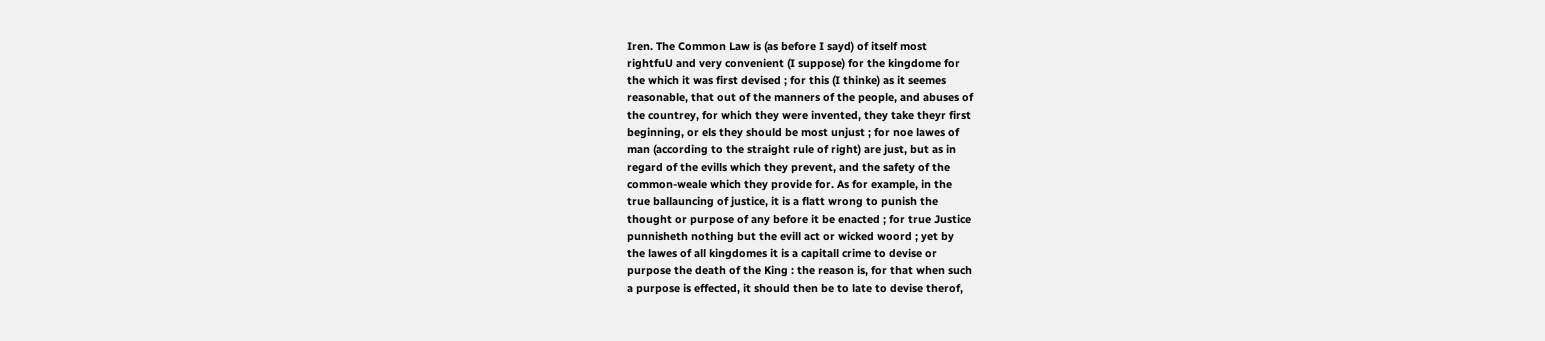Iren. The Common Law is (as before I sayd) of itself most
rightfuU and very convenient (I suppose) for the kingdome for
the which it was first devised ; for this (I thinke) as it seemes
reasonable, that out of the manners of the people, and abuses of
the countrey, for which they were invented, they take theyr first
beginning, or els they should be most unjust ; for noe lawes of
man (according to the straight rule of right) are just, but as in
regard of the evills which they prevent, and the safety of the
common-weale which they provide for. As for example, in the
true ballauncing of justice, it is a flatt wrong to punish the
thought or purpose of any before it be enacted ; for true Justice
punnisheth nothing but the evill act or wicked woord ; yet by
the lawes of all kingdomes it is a capitall crime to devise or
purpose the death of the King : the reason is, for that when such
a purpose is effected, it should then be to late to devise therof,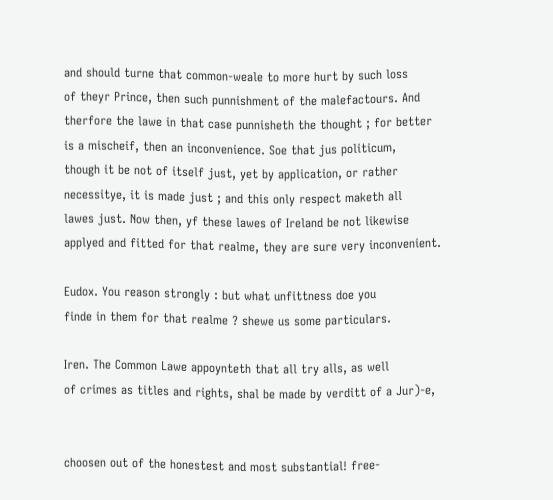and should turne that common-weale to more hurt by such loss
of theyr Prince, then such punnishment of the malefactours. And
therfore the lawe in that case punnisheth the thought ; for better
is a mischeif, then an inconvenience. Soe that jus politicum,
though it be not of itself just, yet by application, or rather
necessitye, it is made just ; and this only respect maketh all
lawes just. Now then, yf these lawes of Ireland be not likewise
applyed and fitted for that realme, they are sure very inconvenient.

Eudox. You reason strongly : but what unfittness doe you
finde in them for that realme ? shewe us some particulars.

Iren. The Common Lawe appoynteth that all try alls, as well
of crimes as titles and rights, shal be made by verditt of a Jur)-e,


choosen out of the honestest and most substantial! free-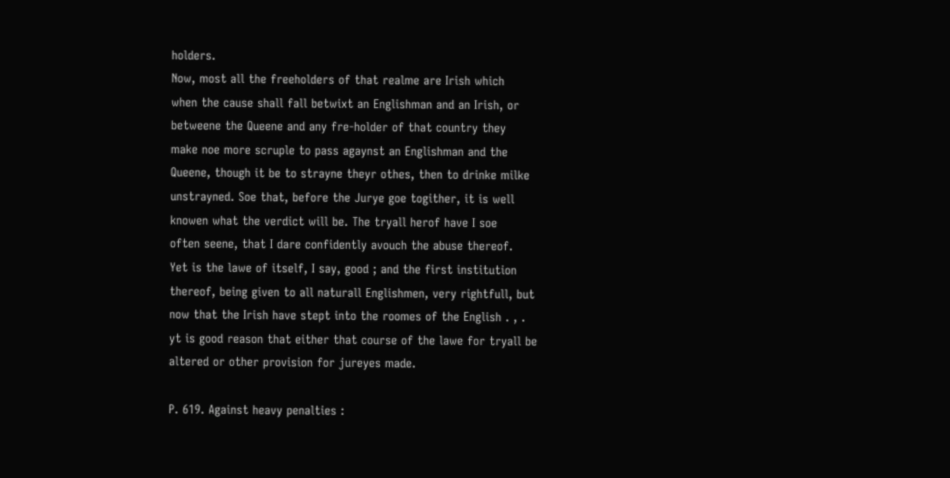holders.
Now, most all the freeholders of that realme are Irish which
when the cause shall fall betwixt an Englishman and an Irish, or
betweene the Queene and any fre-holder of that country they
make noe more scruple to pass agaynst an Englishman and the
Queene, though it be to strayne theyr othes, then to drinke milke
unstrayned. Soe that, before the Jurye goe togither, it is well
knowen what the verdict will be. The tryall herof have I soe
often seene, that I dare confidently avouch the abuse thereof.
Yet is the lawe of itself, I say, good ; and the first institution
thereof, being given to all naturall Englishmen, very rightfull, but
now that the Irish have stept into the roomes of the English . , .
yt is good reason that either that course of the lawe for tryall be
altered or other provision for jureyes made.

P. 619. Against heavy penalties :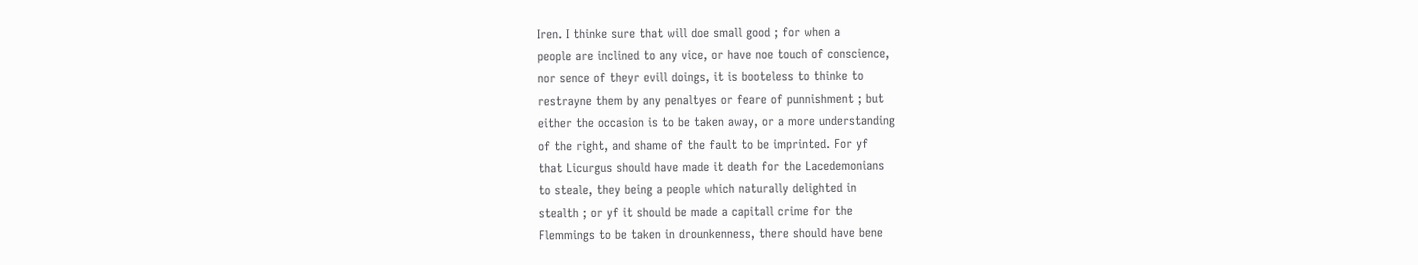Iren. I thinke sure that will doe small good ; for when a
people are inclined to any vice, or have noe touch of conscience,
nor sence of theyr evill doings, it is booteless to thinke to
restrayne them by any penaltyes or feare of punnishment ; but
either the occasion is to be taken away, or a more understanding
of the right, and shame of the fault to be imprinted. For yf
that Licurgus should have made it death for the Lacedemonians
to steale, they being a people which naturally delighted in
stealth ; or yf it should be made a capitall crime for the
Flemmings to be taken in drounkenness, there should have bene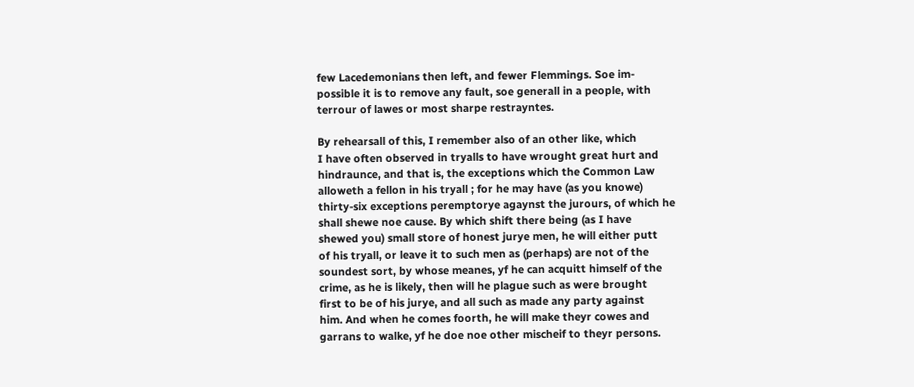few Lacedemonians then left, and fewer Flemmings. Soe im-
possible it is to remove any fault, soe generall in a people, with
terrour of lawes or most sharpe restrayntes.

By rehearsall of this, I remember also of an other like, which
I have often observed in tryalls to have wrought great hurt and
hindraunce, and that is, the exceptions which the Common Law
alloweth a fellon in his tryall ; for he may have (as you knowe)
thirty-six exceptions peremptorye agaynst the jurours, of which he
shall shewe noe cause. By which shift there being (as I have
shewed you) small store of honest jurye men, he will either putt
of his tryall, or leave it to such men as (perhaps) are not of the
soundest sort, by whose meanes, yf he can acquitt himself of the
crime, as he is likely, then will he plague such as were brought
first to be of his jurye, and all such as made any party against
him. And when he comes foorth, he will make theyr cowes and
garrans to walke, yf he doe noe other mischeif to theyr persons.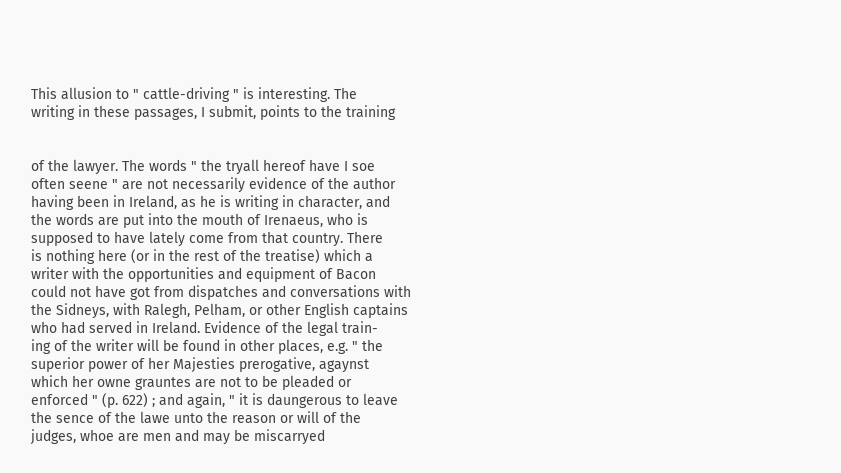This allusion to " cattle-driving " is interesting. The
writing in these passages, I submit, points to the training


of the lawyer. The words " the tryall hereof have I soe
often seene " are not necessarily evidence of the author
having been in Ireland, as he is writing in character, and
the words are put into the mouth of Irenaeus, who is
supposed to have lately come from that country. There
is nothing here (or in the rest of the treatise) which a
writer with the opportunities and equipment of Bacon
could not have got from dispatches and conversations with
the Sidneys, with Ralegh, Pelham, or other English captains
who had served in Ireland. Evidence of the legal train-
ing of the writer will be found in other places, e.g. " the
superior power of her Majesties prerogative, agaynst
which her owne grauntes are not to be pleaded or
enforced " (p. 622) ; and again, " it is daungerous to leave
the sence of the lawe unto the reason or will of the
judges, whoe are men and may be miscarryed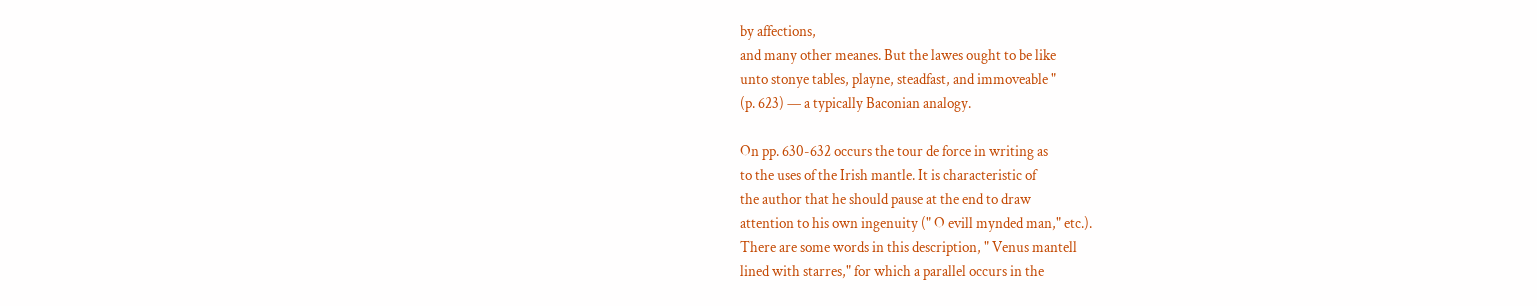by affections,
and many other meanes. But the lawes ought to be like
unto stonye tables, playne, steadfast, and immoveable "
(p. 623) — a typically Baconian analogy.

On pp. 630-632 occurs the tour de force in writing as
to the uses of the Irish mantle. It is characteristic of
the author that he should pause at the end to draw
attention to his own ingenuity (" O evill mynded man," etc.).
There are some words in this description, " Venus mantell
lined with starres," for which a parallel occurs in the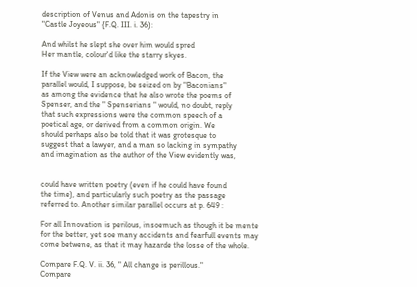description of Venus and Adonis on the tapestry in
"Castle Joyeous" {F.Q. III. i. 36):

And whilst he slept she over him would spred
Her mantle, colour'd like the starry skyes.

If the View were an acknowledged work of Bacon, the
parallel would, I suppose, be seized on by "Baconians"
as among the evidence that he also wrote the poems of
Spenser, and the " Spenserians " would, no doubt, reply
that such expressions were the common speech of a
poetical age, or derived from a common origin. We
should perhaps also be told that it was grotesque to
suggest that a lawyer, and a man so lacking in sympathy
and imagination as the author of the View evidently was,


could have written poetry (even if he could have found
the time), and particularly such poetry as the passage
referred to. Another similar parallel occurs at p. 649 :

For all Innovation is perilous, insoemuch as though it be mente
for the better, yet soe many accidents and fearfull events may
come betwene, as that it may hazarde the losse of the whole.

Compare F.Q. V. ii. 36, " All change is perillous."
Compare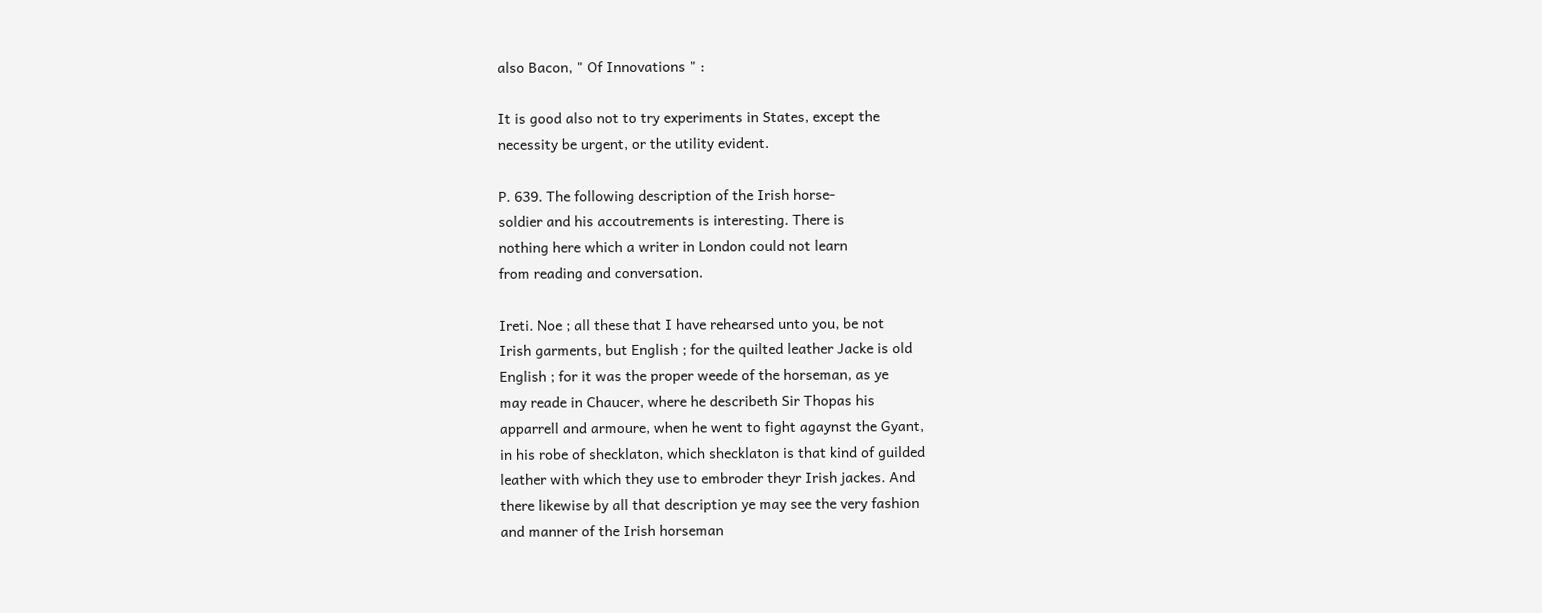also Bacon, " Of Innovations " :

It is good also not to try experiments in States, except the
necessity be urgent, or the utility evident.

P. 639. The following description of the Irish horse-
soldier and his accoutrements is interesting. There is
nothing here which a writer in London could not learn
from reading and conversation.

Ireti. Noe ; all these that I have rehearsed unto you, be not
Irish garments, but English ; for the quilted leather Jacke is old
English ; for it was the proper weede of the horseman, as ye
may reade in Chaucer, where he describeth Sir Thopas his
apparrell and armoure, when he went to fight agaynst the Gyant,
in his robe of shecklaton, which shecklaton is that kind of guilded
leather with which they use to embroder theyr Irish jackes. And
there likewise by all that description ye may see the very fashion
and manner of the Irish horseman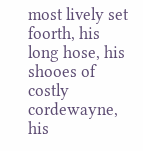most lively set foorth, his
long hose, his shooes of costly cordewayne, his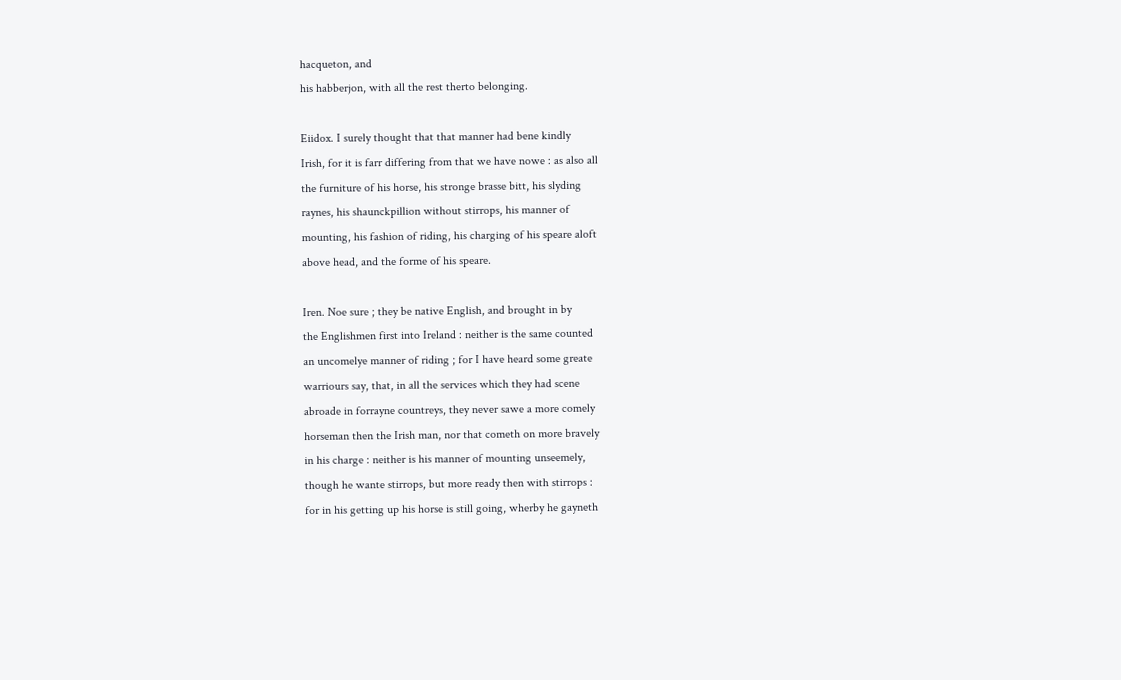hacqueton, and
his habberjon, with all the rest therto belonging.

Eiidox. I surely thought that that manner had bene kindly
Irish, for it is farr differing from that we have nowe : as also all
the furniture of his horse, his stronge brasse bitt, his slyding
raynes, his shaunckpillion without stirrops, his manner of
mounting, his fashion of riding, his charging of his speare aloft
above head, and the forme of his speare.

Iren. Noe sure ; they be native English, and brought in by
the Englishmen first into Ireland : neither is the same counted
an uncomelye manner of riding ; for I have heard some greate
warriours say, that, in all the services which they had scene
abroade in forrayne countreys, they never sawe a more comely
horseman then the Irish man, nor that cometh on more bravely
in his charge : neither is his manner of mounting unseemely,
though he wante stirrops, but more ready then with stirrops :
for in his getting up his horse is still going, wherby he gayneth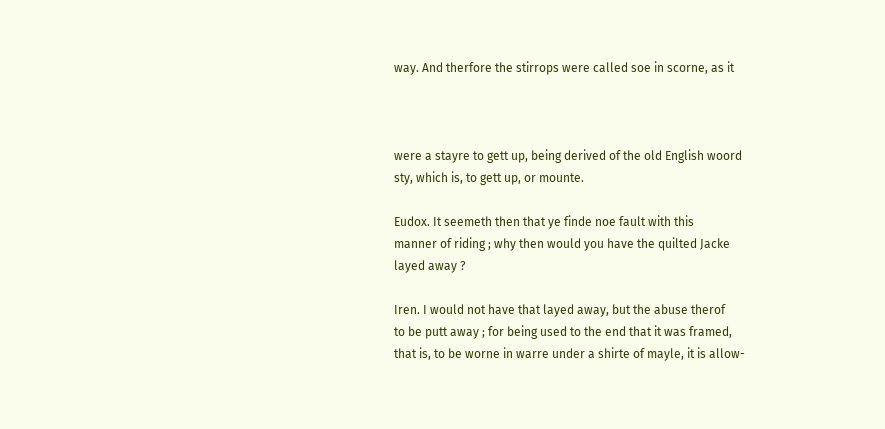way. And therfore the stirrops were called soe in scorne, as it



were a stayre to gett up, being derived of the old English woord
sty, which is, to gett up, or mounte.

Eudox. It seemeth then that ye finde noe fault with this
manner of riding ; why then would you have the quilted Jacke
layed away ?

Iren. I would not have that layed away, but the abuse therof
to be putt away ; for being used to the end that it was framed,
that is, to be worne in warre under a shirte of mayle, it is allow-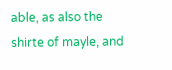able, as also the shirte of mayle, and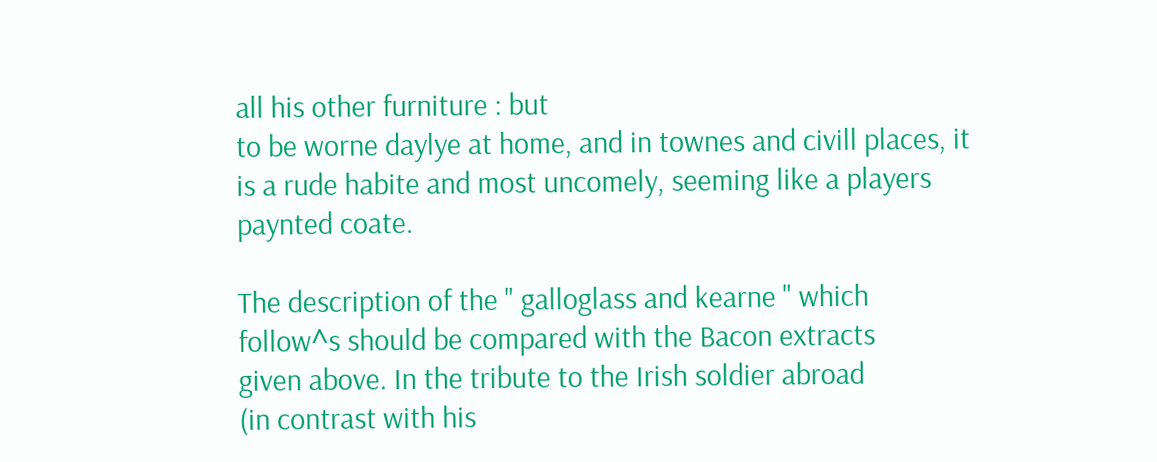all his other furniture : but
to be worne daylye at home, and in townes and civill places, it
is a rude habite and most uncomely, seeming like a players
paynted coate.

The description of the " galloglass and kearne " which
follow^s should be compared with the Bacon extracts
given above. In the tribute to the Irish soldier abroad
(in contrast with his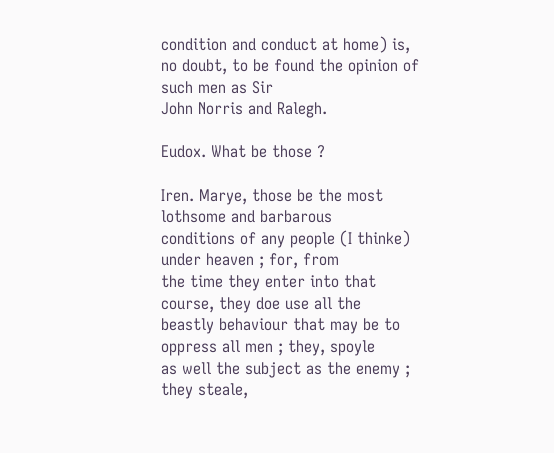condition and conduct at home) is,
no doubt, to be found the opinion of such men as Sir
John Norris and Ralegh.

Eudox. What be those ?

Iren. Marye, those be the most lothsome and barbarous
conditions of any people (I thinke) under heaven ; for, from
the time they enter into that course, they doe use all the
beastly behaviour that may be to oppress all men ; they, spoyle
as well the subject as the enemy ; they steale,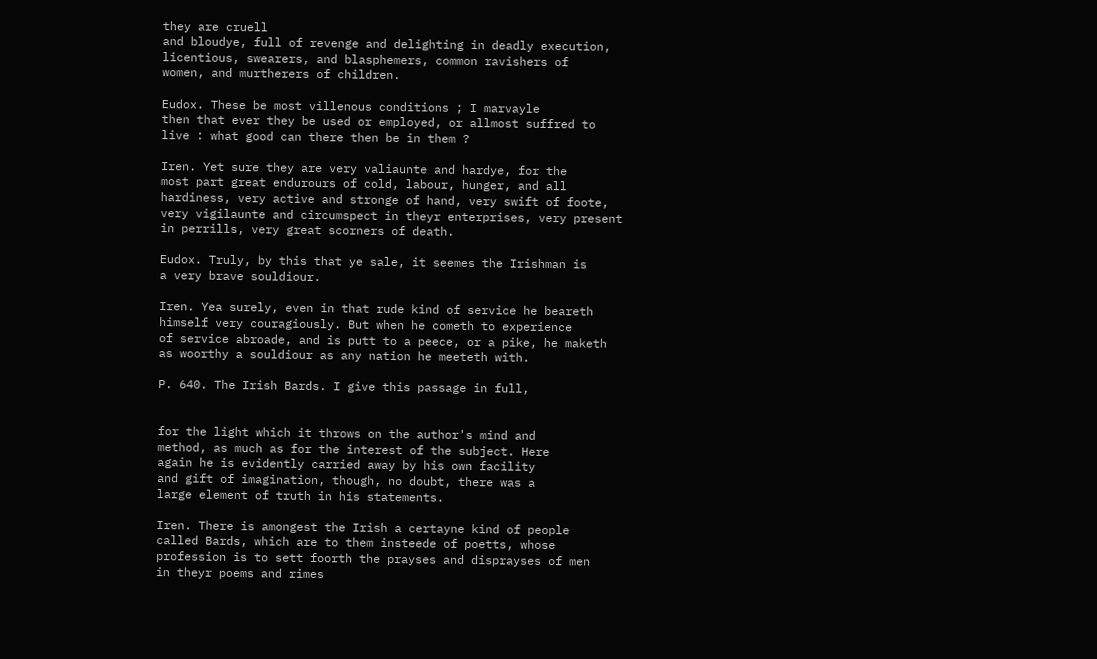they are cruell
and bloudye, full of revenge and delighting in deadly execution,
licentious, swearers, and blasphemers, common ravishers of
women, and murtherers of children.

Eudox. These be most villenous conditions ; I marvayle
then that ever they be used or employed, or allmost suffred to
live : what good can there then be in them ?

Iren. Yet sure they are very valiaunte and hardye, for the
most part great endurours of cold, labour, hunger, and all
hardiness, very active and stronge of hand, very swift of foote,
very vigilaunte and circumspect in theyr enterprises, very present
in perrills, very great scorners of death.

Eudox. Truly, by this that ye sale, it seemes the Irishman is
a very brave souldiour.

Iren. Yea surely, even in that rude kind of service he beareth
himself very couragiously. But when he cometh to experience
of service abroade, and is putt to a peece, or a pike, he maketh
as woorthy a souldiour as any nation he meeteth with.

P. 640. The Irish Bards. I give this passage in full,


for the light which it throws on the author's mind and
method, as much as for the interest of the subject. Here
again he is evidently carried away by his own facility
and gift of imagination, though, no doubt, there was a
large element of truth in his statements.

Iren. There is amongest the Irish a certayne kind of people
called Bards, which are to them insteede of poetts, whose
profession is to sett foorth the prayses and disprayses of men
in theyr poems and rimes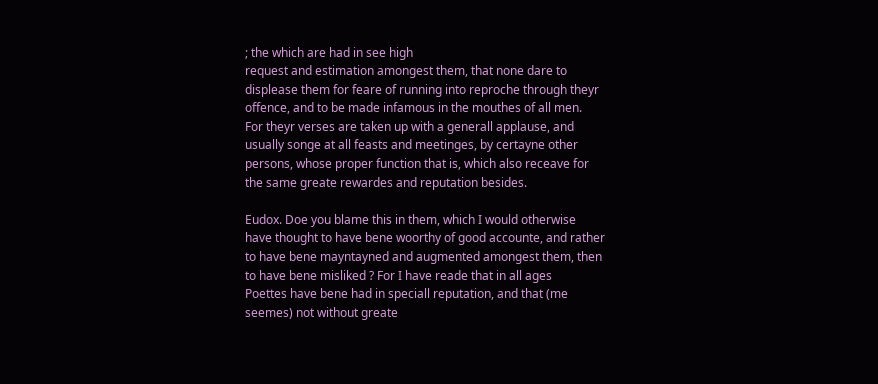; the which are had in see high
request and estimation amongest them, that none dare to
displease them for feare of running into reproche through theyr
offence, and to be made infamous in the mouthes of all men.
For theyr verses are taken up with a generall applause, and
usually songe at all feasts and meetinges, by certayne other
persons, whose proper function that is, which also receave for
the same greate rewardes and reputation besides.

Eudox. Doe you blame this in them, which I would otherwise
have thought to have bene woorthy of good accounte, and rather
to have bene mayntayned and augmented amongest them, then
to have bene misliked ? For I have reade that in all ages
Poettes have bene had in speciall reputation, and that (me
seemes) not without greate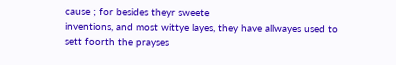cause ; for besides theyr sweete
inventions, and most wittye layes, they have allwayes used to
sett foorth the prayses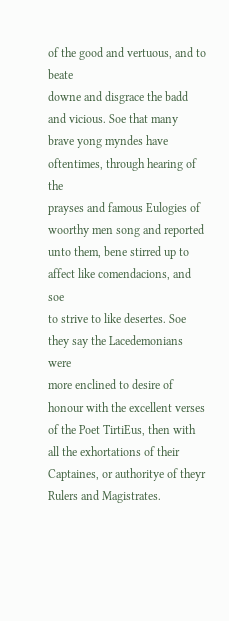of the good and vertuous, and to beate
downe and disgrace the badd and vicious. Soe that many
brave yong myndes have oftentimes, through hearing of the
prayses and famous Eulogies of woorthy men song and reported
unto them, bene stirred up to affect like comendacions, and soe
to strive to like desertes. Soe they say the Lacedemonians were
more enclined to desire of honour with the excellent verses
of the Poet TirtiEus, then with all the exhortations of their
Captaines, or authoritye of theyr Rulers and Magistrates.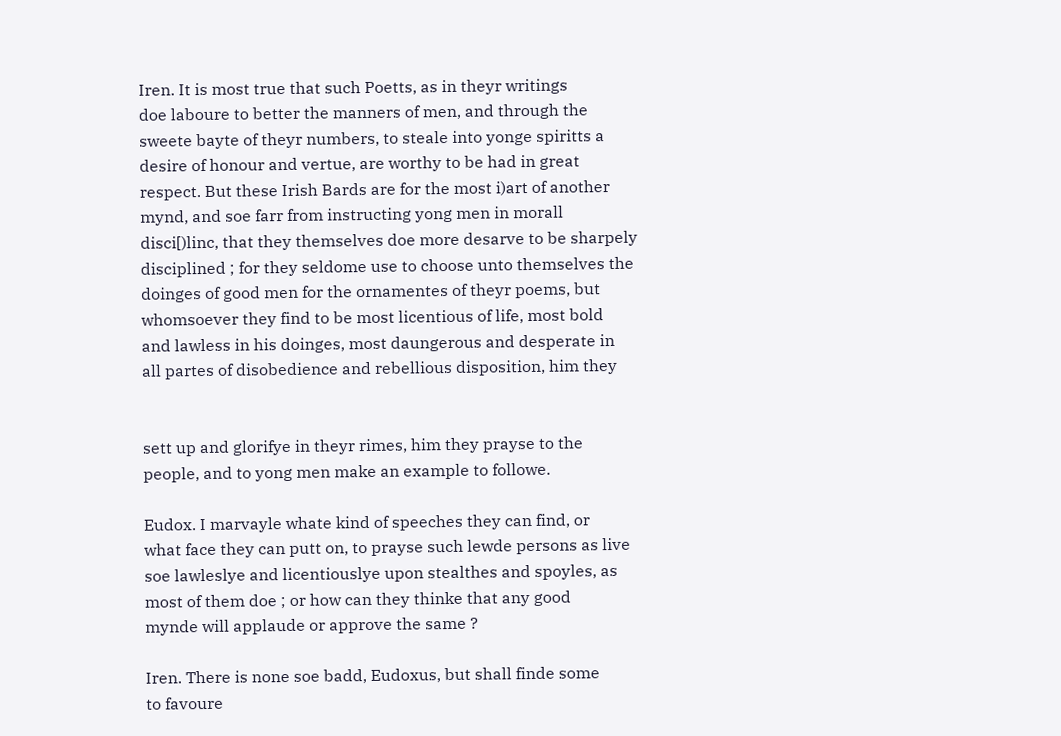Iren. It is most true that such Poetts, as in theyr writings
doe laboure to better the manners of men, and through the
sweete bayte of theyr numbers, to steale into yonge spiritts a
desire of honour and vertue, are worthy to be had in great
respect. But these Irish Bards are for the most i)art of another
mynd, and soe farr from instructing yong men in morall
disci[)linc, that they themselves doe more desarve to be sharpely
disciplined ; for they seldome use to choose unto themselves the
doinges of good men for the ornamentes of theyr poems, but
whomsoever they find to be most licentious of life, most bold
and lawless in his doinges, most daungerous and desperate in
all partes of disobedience and rebellious disposition, him they


sett up and glorifye in theyr rimes, him they prayse to the
people, and to yong men make an example to followe.

Eudox. I marvayle whate kind of speeches they can find, or
what face they can putt on, to prayse such lewde persons as live
soe lawleslye and licentiouslye upon stealthes and spoyles, as
most of them doe ; or how can they thinke that any good
mynde will applaude or approve the same ?

Iren. There is none soe badd, Eudoxus, but shall finde some
to favoure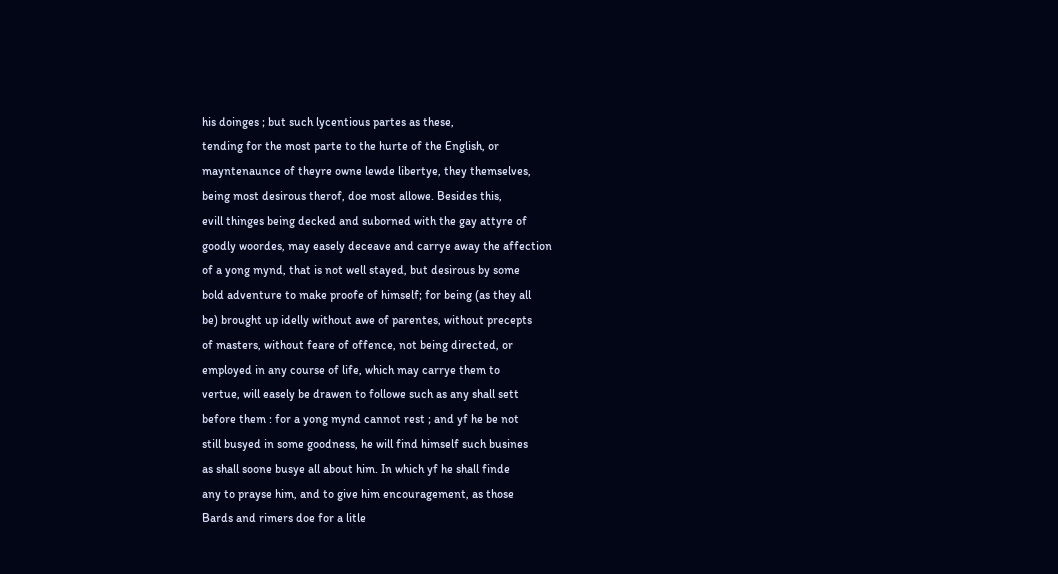his doinges ; but such lycentious partes as these,
tending for the most parte to the hurte of the English, or
mayntenaunce of theyre owne lewde libertye, they themselves,
being most desirous therof, doe most allowe. Besides this,
evill thinges being decked and suborned with the gay attyre of
goodly woordes, may easely deceave and carrye away the affection
of a yong mynd, that is not well stayed, but desirous by some
bold adventure to make proofe of himself; for being (as they all
be) brought up idelly without awe of parentes, without precepts
of masters, without feare of offence, not being directed, or
employed in any course of life, which may carrye them to
vertue, will easely be drawen to followe such as any shall sett
before them : for a yong mynd cannot rest ; and yf he be not
still busyed in some goodness, he will find himself such busines
as shall soone busye all about him. In which yf he shall finde
any to prayse him, and to give him encouragement, as those
Bards and rimers doe for a litle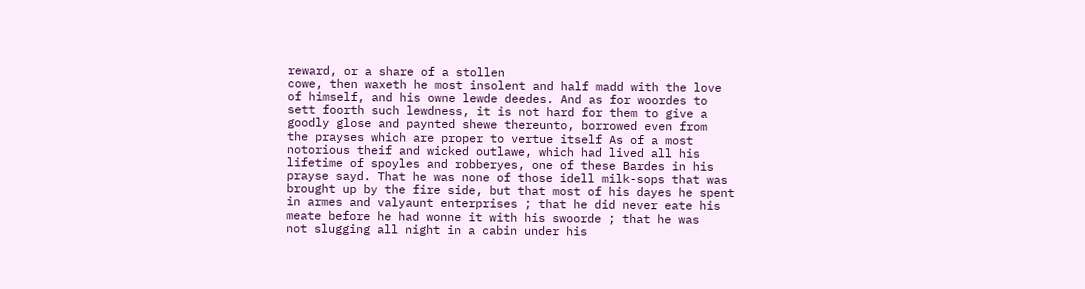reward, or a share of a stollen
cowe, then waxeth he most insolent and half madd with the love
of himself, and his owne lewde deedes. And as for woordes to
sett foorth such lewdness, it is not hard for them to give a
goodly glose and paynted shewe thereunto, borrowed even from
the prayses which are proper to vertue itself As of a most
notorious theif and wicked outlawe, which had lived all his
lifetime of spoyles and robberyes, one of these Bardes in his
prayse sayd. That he was none of those idell milk-sops that was
brought up by the fire side, but that most of his dayes he spent
in armes and valyaunt enterprises ; that he did never eate his
meate before he had wonne it with his swoorde ; that he was
not slugging all night in a cabin under his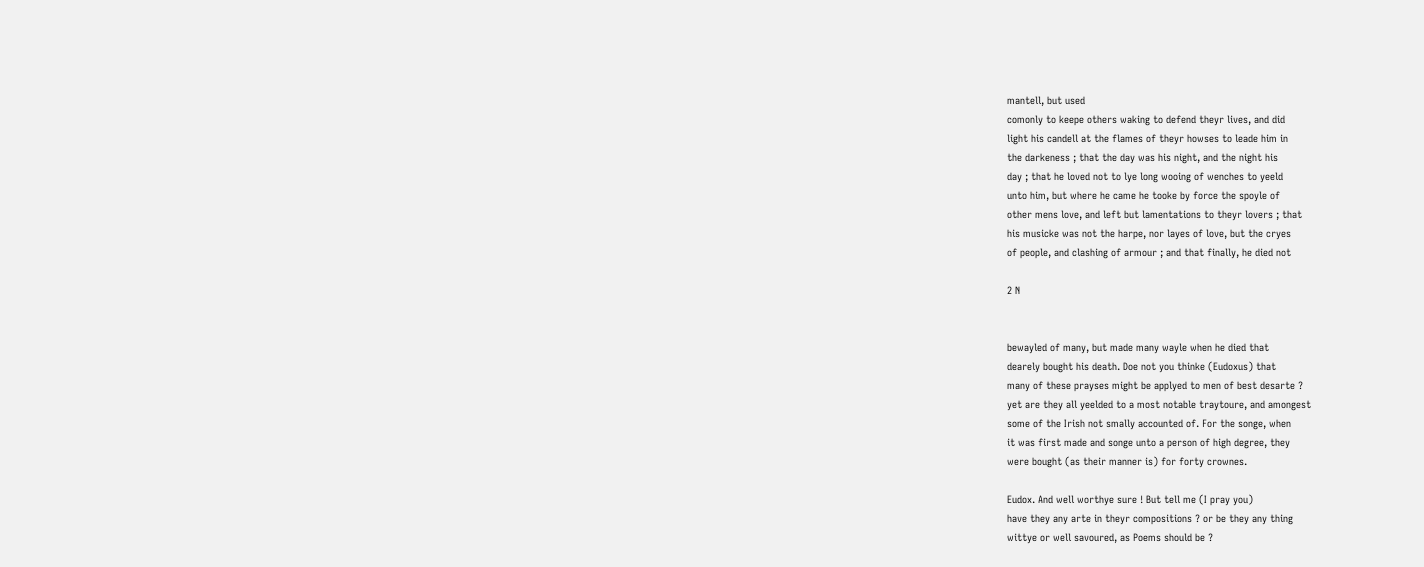mantell, but used
comonly to keepe others waking to defend theyr lives, and did
light his candell at the flames of theyr howses to leade him in
the darkeness ; that the day was his night, and the night his
day ; that he loved not to lye long wooing of wenches to yeeld
unto him, but where he came he tooke by force the spoyle of
other mens love, and left but lamentations to theyr lovers ; that
his musicke was not the harpe, nor layes of love, but the cryes
of people, and clashing of armour ; and that finally, he died not

2 N


bewayled of many, but made many wayle when he died that
dearely bought his death. Doe not you thinke (Eudoxus) that
many of these prayses might be applyed to men of best desarte ?
yet are they all yeelded to a most notable traytoure, and amongest
some of the Irish not smally accounted of. For the songe, when
it was first made and songe unto a person of high degree, they
were bought (as their manner is) for forty crownes.

Eudox. And well worthye sure ! But tell me (I pray you)
have they any arte in theyr compositions ? or be they any thing
wittye or well savoured, as Poems should be ?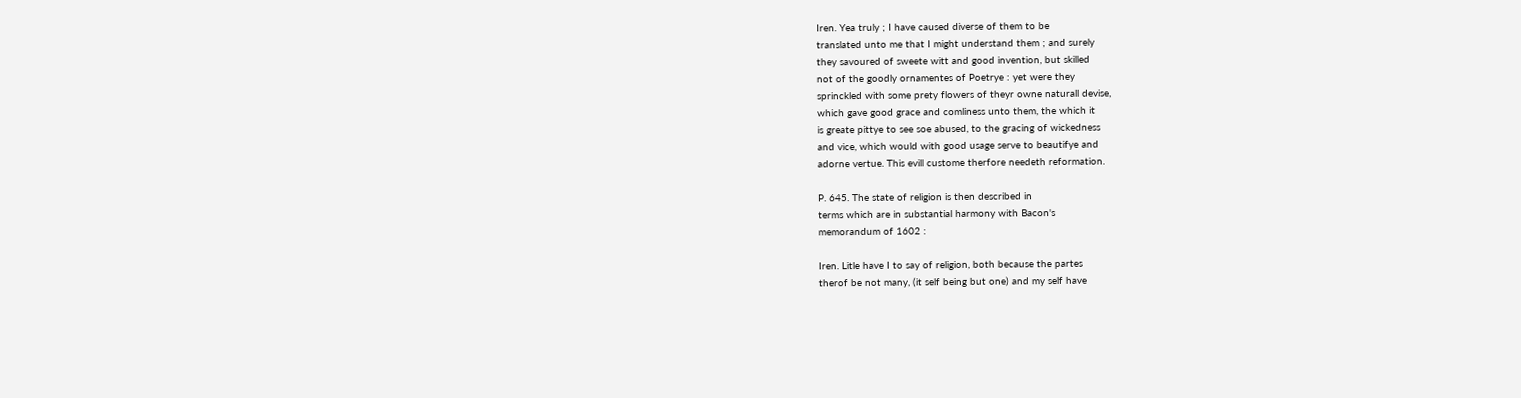Iren. Yea truly ; I have caused diverse of them to be
translated unto me that I might understand them ; and surely
they savoured of sweete witt and good invention, but skilled
not of the goodly ornamentes of Poetrye : yet were they
sprinckled with some prety flowers of theyr owne naturall devise,
which gave good grace and comliness unto them, the which it
is greate pittye to see soe abused, to the gracing of wickedness
and vice, which would with good usage serve to beautifye and
adorne vertue. This evill custome therfore needeth reformation.

P. 645. The state of religion is then described in
terms which are in substantial harmony with Bacon's
memorandum of 1602 :

Iren. Litle have I to say of religion, both because the partes
therof be not many, (it self being but one) and my self have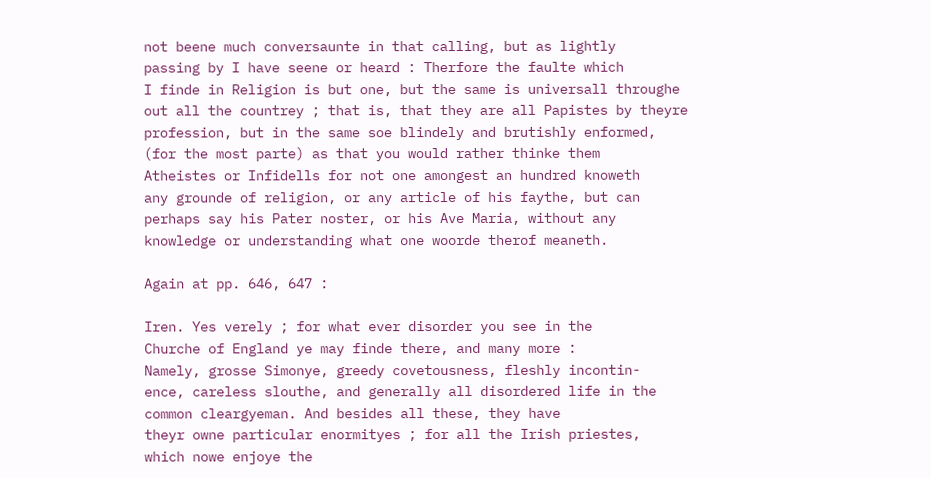not beene much conversaunte in that calling, but as lightly
passing by I have seene or heard : Therfore the faulte which
I finde in Religion is but one, but the same is universall throughe
out all the countrey ; that is, that they are all Papistes by theyre
profession, but in the same soe blindely and brutishly enformed,
(for the most parte) as that you would rather thinke them
Atheistes or Infidells for not one amongest an hundred knoweth
any grounde of religion, or any article of his faythe, but can
perhaps say his Pater noster, or his Ave Maria, without any
knowledge or understanding what one woorde therof meaneth.

Again at pp. 646, 647 :

Iren. Yes verely ; for what ever disorder you see in the
Churche of England ye may finde there, and many more :
Namely, grosse Simonye, greedy covetousness, fleshly incontin-
ence, careless slouthe, and generally all disordered life in the
common cleargyeman. And besides all these, they have
theyr owne particular enormityes ; for all the Irish priestes,
which nowe enjoye the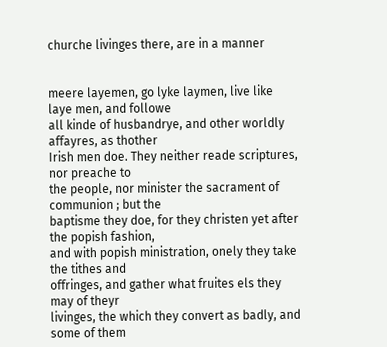churche livinges there, are in a manner


meere layemen, go lyke laymen, live like laye men, and followe
all kinde of husbandrye, and other worldly affayres, as thother
Irish men doe. They neither reade scriptures, nor preache to
the people, nor minister the sacrament of communion ; but the
baptisme they doe, for they christen yet after the popish fashion,
and with popish ministration, onely they take the tithes and
offringes, and gather what fruites els they may of theyr
livinges, the which they convert as badly, and some of them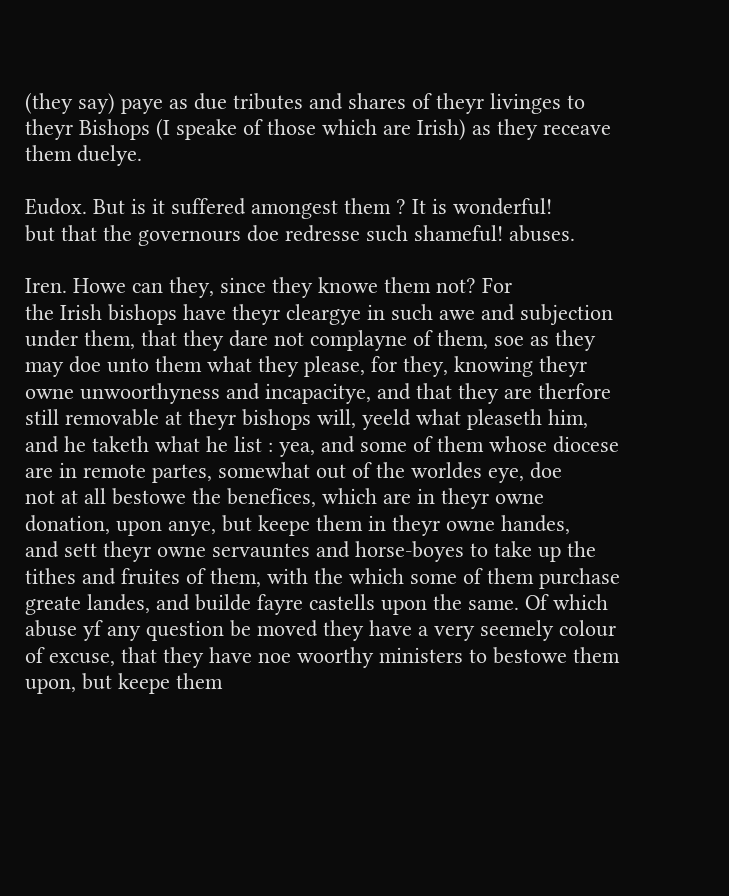(they say) paye as due tributes and shares of theyr livinges to
theyr Bishops (I speake of those which are Irish) as they receave
them duelye.

Eudox. But is it suffered amongest them ? It is wonderful!
but that the governours doe redresse such shameful! abuses.

Iren. Howe can they, since they knowe them not? For
the Irish bishops have theyr cleargye in such awe and subjection
under them, that they dare not complayne of them, soe as they
may doe unto them what they please, for they, knowing theyr
owne unwoorthyness and incapacitye, and that they are therfore
still removable at theyr bishops will, yeeld what pleaseth him,
and he taketh what he list : yea, and some of them whose diocese
are in remote partes, somewhat out of the worldes eye, doe
not at all bestowe the benefices, which are in theyr owne
donation, upon anye, but keepe them in theyr owne handes,
and sett theyr owne servauntes and horse-boyes to take up the
tithes and fruites of them, with the which some of them purchase
greate landes, and builde fayre castells upon the same. Of which
abuse yf any question be moved they have a very seemely colour
of excuse, that they have noe woorthy ministers to bestowe them
upon, but keepe them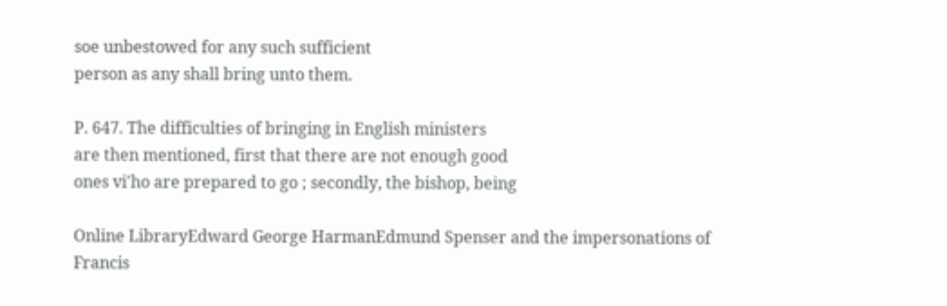soe unbestowed for any such sufficient
person as any shall bring unto them.

P. 647. The difficulties of bringing in English ministers
are then mentioned, first that there are not enough good
ones vi'ho are prepared to go ; secondly, the bishop, being

Online LibraryEdward George HarmanEdmund Spenser and the impersonations of Francis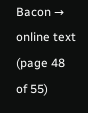Bacon → online text (page 48 of 55)